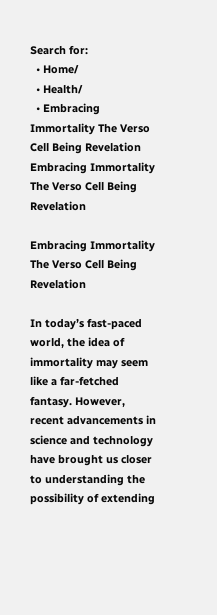Search for:
  • Home/
  • Health/
  • Embracing Immortality The Verso Cell Being Revelation
Embracing Immortality The Verso Cell Being Revelation

Embracing Immortality The Verso Cell Being Revelation

In today’s fast-paced world, the idea of immortality may seem like a far-fetched fantasy. However, recent advancements in science and technology have brought us closer to understanding the possibility of extending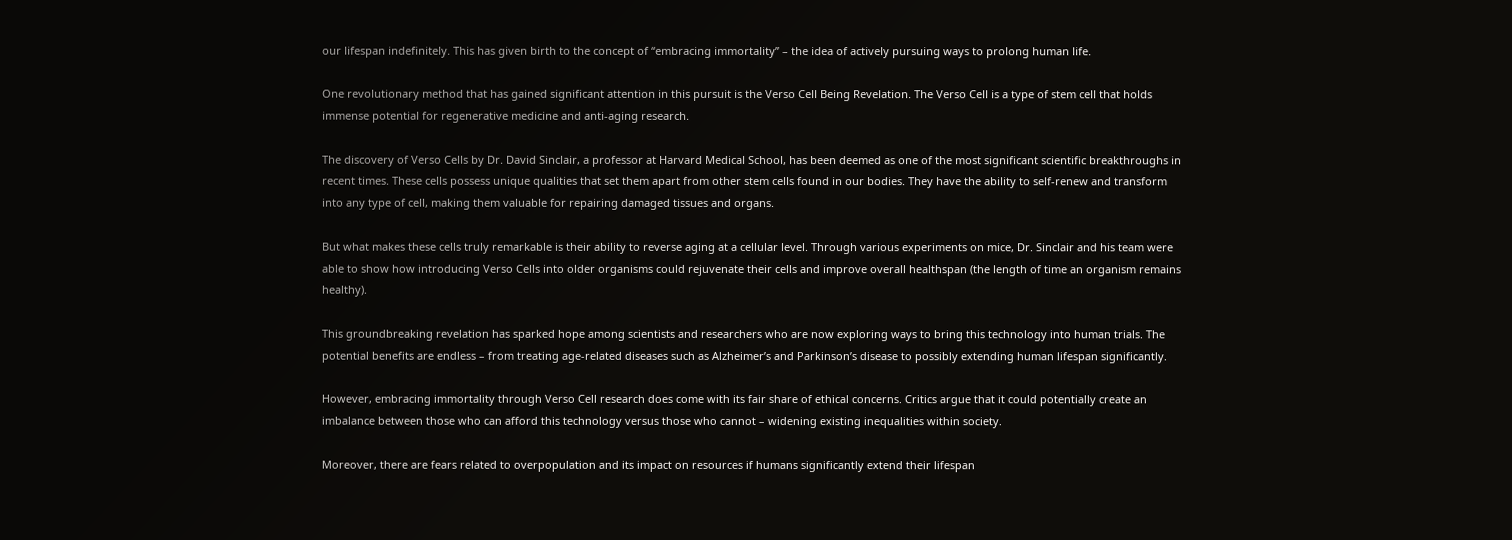our lifespan indefinitely. This has given birth to the concept of “embracing immortality” – the idea of actively pursuing ways to prolong human life.

One revolutionary method that has gained significant attention in this pursuit is the Verso Cell Being Revelation. The Verso Cell is a type of stem cell that holds immense potential for regenerative medicine and anti-aging research.

The discovery of Verso Cells by Dr. David Sinclair, a professor at Harvard Medical School, has been deemed as one of the most significant scientific breakthroughs in recent times. These cells possess unique qualities that set them apart from other stem cells found in our bodies. They have the ability to self-renew and transform into any type of cell, making them valuable for repairing damaged tissues and organs.

But what makes these cells truly remarkable is their ability to reverse aging at a cellular level. Through various experiments on mice, Dr. Sinclair and his team were able to show how introducing Verso Cells into older organisms could rejuvenate their cells and improve overall healthspan (the length of time an organism remains healthy).

This groundbreaking revelation has sparked hope among scientists and researchers who are now exploring ways to bring this technology into human trials. The potential benefits are endless – from treating age-related diseases such as Alzheimer’s and Parkinson’s disease to possibly extending human lifespan significantly.

However, embracing immortality through Verso Cell research does come with its fair share of ethical concerns. Critics argue that it could potentially create an imbalance between those who can afford this technology versus those who cannot – widening existing inequalities within society.

Moreover, there are fears related to overpopulation and its impact on resources if humans significantly extend their lifespan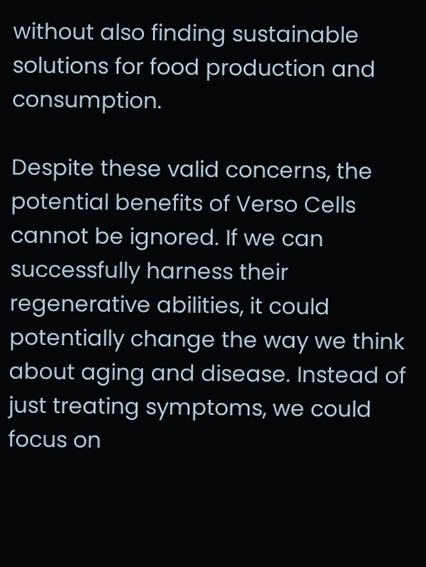without also finding sustainable solutions for food production and consumption.

Despite these valid concerns, the potential benefits of Verso Cells cannot be ignored. If we can successfully harness their regenerative abilities, it could potentially change the way we think about aging and disease. Instead of just treating symptoms, we could focus on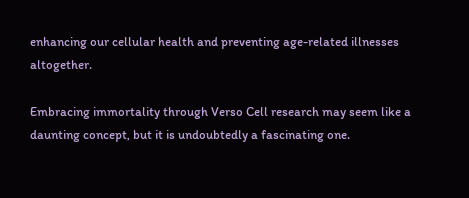enhancing our cellular health and preventing age-related illnesses altogether.

Embracing immortality through Verso Cell research may seem like a daunting concept, but it is undoubtedly a fascinating one.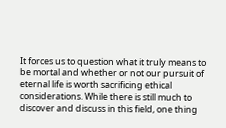It forces us to question what it truly means to be mortal and whether or not our pursuit of eternal life is worth sacrificing ethical considerations. While there is still much to discover and discuss in this field, one thing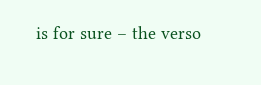is for sure – the verso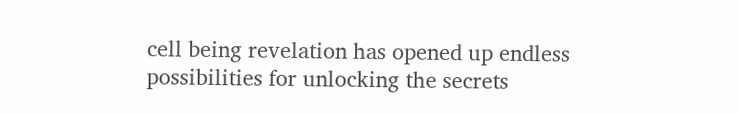cell being revelation has opened up endless possibilities for unlocking the secrets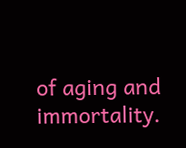of aging and immortality.